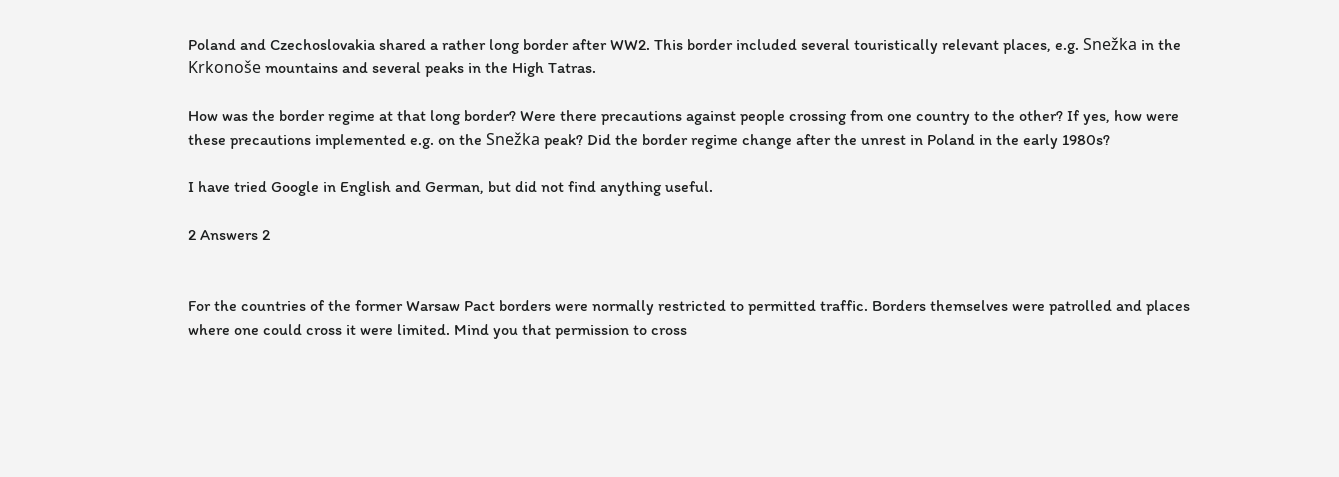Poland and Czechoslovakia shared a rather long border after WW2. This border included several touristically relevant places, e.g. Snežka in the Krkonoše mountains and several peaks in the High Tatras.

How was the border regime at that long border? Were there precautions against people crossing from one country to the other? If yes, how were these precautions implemented e.g. on the Snežka peak? Did the border regime change after the unrest in Poland in the early 1980s?

I have tried Google in English and German, but did not find anything useful.

2 Answers 2


For the countries of the former Warsaw Pact borders were normally restricted to permitted traffic. Borders themselves were patrolled and places where one could cross it were limited. Mind you that permission to cross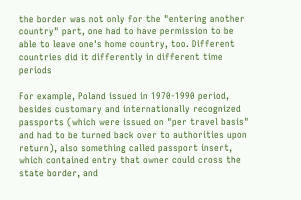the border was not only for the "entering another country" part, one had to have permission to be able to leave one's home country, too. Different countries did it differently in different time periods

For example, Poland issued in 1970-1990 period, besides customary and internationally recognized passports (which were issued on "per travel basis" and had to be turned back over to authorities upon return), also something called passport insert, which contained entry that owner could cross the state border, and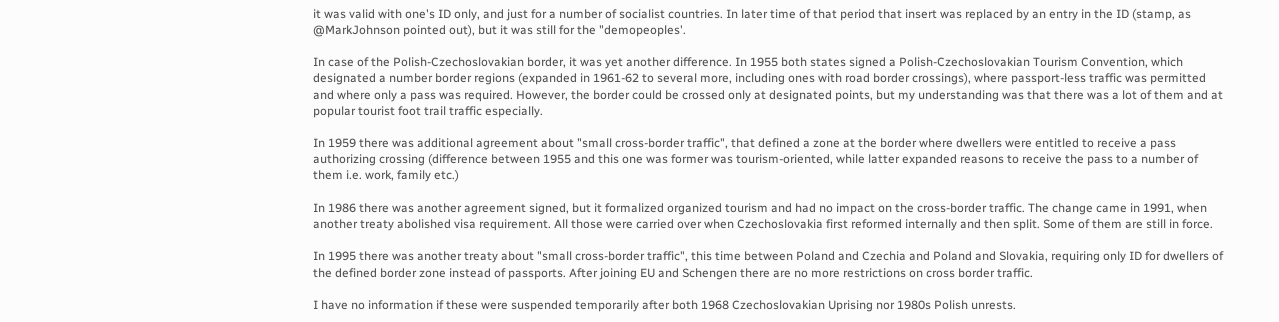it was valid with one's ID only, and just for a number of socialist countries. In later time of that period that insert was replaced by an entry in the ID (stamp, as @MarkJohnson pointed out), but it was still for the "demopeoples'.

In case of the Polish-Czechoslovakian border, it was yet another difference. In 1955 both states signed a Polish-Czechoslovakian Tourism Convention, which designated a number border regions (expanded in 1961-62 to several more, including ones with road border crossings), where passport-less traffic was permitted and where only a pass was required. However, the border could be crossed only at designated points, but my understanding was that there was a lot of them and at popular tourist foot trail traffic especially.

In 1959 there was additional agreement about "small cross-border traffic", that defined a zone at the border where dwellers were entitled to receive a pass authorizing crossing (difference between 1955 and this one was former was tourism-oriented, while latter expanded reasons to receive the pass to a number of them i.e. work, family etc.)

In 1986 there was another agreement signed, but it formalized organized tourism and had no impact on the cross-border traffic. The change came in 1991, when another treaty abolished visa requirement. All those were carried over when Czechoslovakia first reformed internally and then split. Some of them are still in force.

In 1995 there was another treaty about "small cross-border traffic", this time between Poland and Czechia and Poland and Slovakia, requiring only ID for dwellers of the defined border zone instead of passports. After joining EU and Schengen there are no more restrictions on cross border traffic.

I have no information if these were suspended temporarily after both 1968 Czechoslovakian Uprising nor 1980s Polish unrests.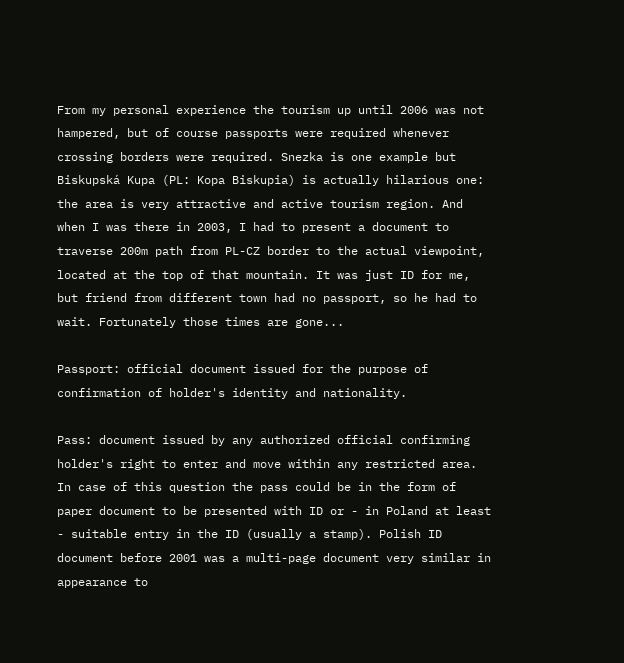From my personal experience the tourism up until 2006 was not hampered, but of course passports were required whenever crossing borders were required. Snezka is one example but Biskupská Kupa (PL: Kopa Biskupia) is actually hilarious one: the area is very attractive and active tourism region. And when I was there in 2003, I had to present a document to traverse 200m path from PL-CZ border to the actual viewpoint, located at the top of that mountain. It was just ID for me, but friend from different town had no passport, so he had to wait. Fortunately those times are gone...

Passport: official document issued for the purpose of confirmation of holder's identity and nationality.

Pass: document issued by any authorized official confirming holder's right to enter and move within any restricted area. In case of this question the pass could be in the form of paper document to be presented with ID or - in Poland at least - suitable entry in the ID (usually a stamp). Polish ID document before 2001 was a multi-page document very similar in appearance to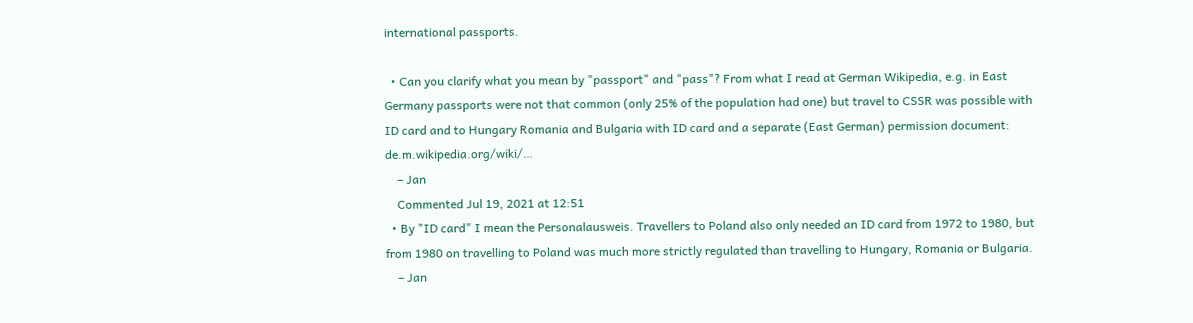international passports.

  • Can you clarify what you mean by "passport" and "pass"? From what I read at German Wikipedia, e.g. in East Germany passports were not that common (only 25% of the population had one) but travel to CSSR was possible with ID card and to Hungary Romania and Bulgaria with ID card and a separate (East German) permission document: de.m.wikipedia.org/wiki/…
    – Jan
    Commented Jul 19, 2021 at 12:51
  • By "ID card" I mean the Personalausweis. Travellers to Poland also only needed an ID card from 1972 to 1980, but from 1980 on travelling to Poland was much more strictly regulated than travelling to Hungary, Romania or Bulgaria.
    – Jan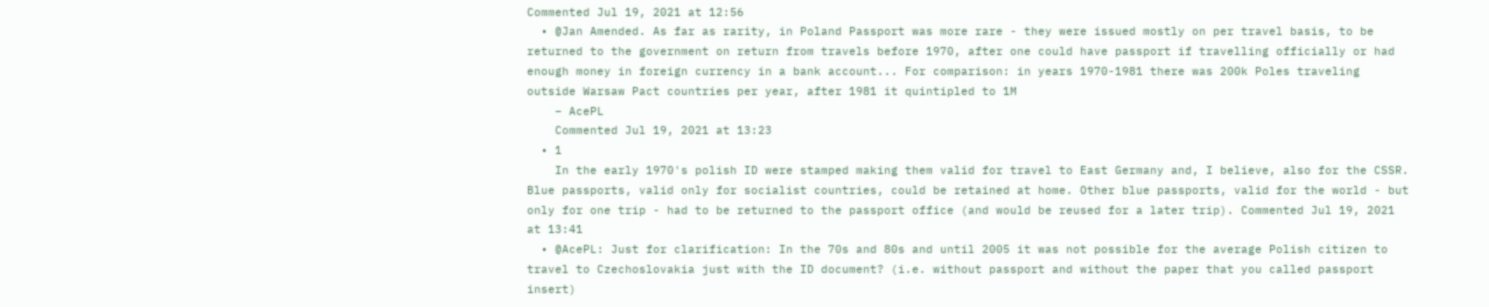Commented Jul 19, 2021 at 12:56
  • @Jan Amended. As far as rarity, in Poland Passport was more rare - they were issued mostly on per travel basis, to be returned to the government on return from travels before 1970, after one could have passport if travelling officially or had enough money in foreign currency in a bank account... For comparison: in years 1970-1981 there was 200k Poles traveling outside Warsaw Pact countries per year, after 1981 it quintipled to 1M
    – AcePL
    Commented Jul 19, 2021 at 13:23
  • 1
    In the early 1970's polish ID were stamped making them valid for travel to East Germany and, I believe, also for the CSSR. Blue passports, valid only for socialist countries, could be retained at home. Other blue passports, valid for the world - but only for one trip - had to be returned to the passport office (and would be reused for a later trip). Commented Jul 19, 2021 at 13:41
  • @AcePL: Just for clarification: In the 70s and 80s and until 2005 it was not possible for the average Polish citizen to travel to Czechoslovakia just with the ID document? (i.e. without passport and without the paper that you called passport insert)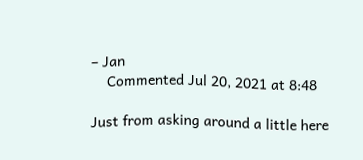– Jan
    Commented Jul 20, 2021 at 8:48

Just from asking around a little here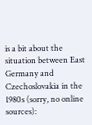is a bit about the situation between East Germany and Czechoslovakia in the 1980s (sorry, no online sources):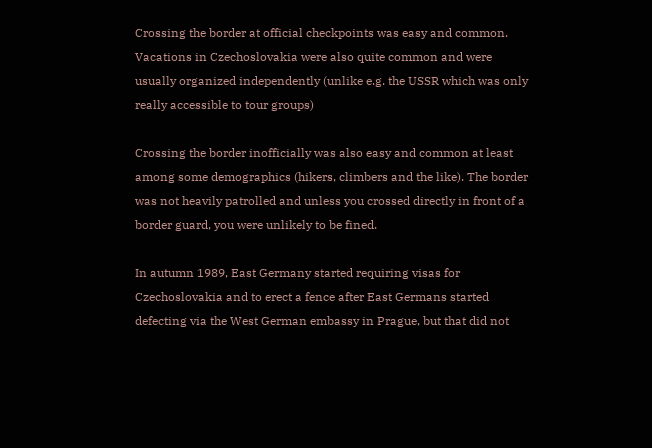Crossing the border at official checkpoints was easy and common. Vacations in Czechoslovakia were also quite common and were usually organized independently (unlike e.g. the USSR which was only really accessible to tour groups)

Crossing the border inofficially was also easy and common at least among some demographics (hikers, climbers and the like). The border was not heavily patrolled and unless you crossed directly in front of a border guard, you were unlikely to be fined.

In autumn 1989, East Germany started requiring visas for Czechoslovakia and to erect a fence after East Germans started defecting via the West German embassy in Prague, but that did not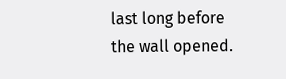last long before the wall opened.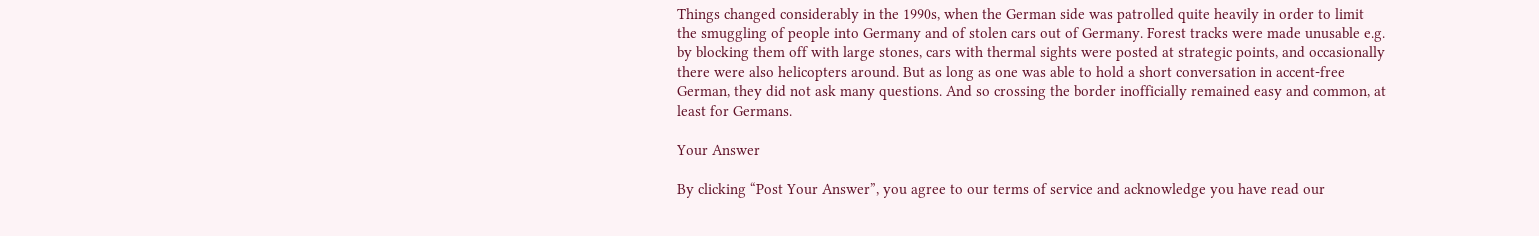Things changed considerably in the 1990s, when the German side was patrolled quite heavily in order to limit the smuggling of people into Germany and of stolen cars out of Germany. Forest tracks were made unusable e.g. by blocking them off with large stones, cars with thermal sights were posted at strategic points, and occasionally there were also helicopters around. But as long as one was able to hold a short conversation in accent-free German, they did not ask many questions. And so crossing the border inofficially remained easy and common, at least for Germans.

Your Answer

By clicking “Post Your Answer”, you agree to our terms of service and acknowledge you have read our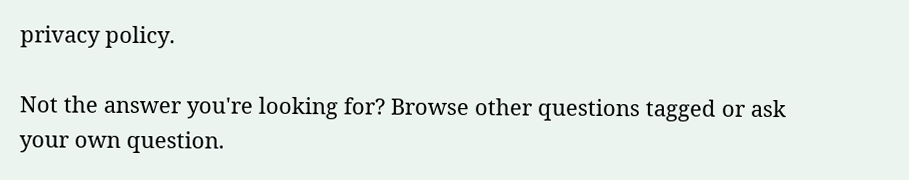privacy policy.

Not the answer you're looking for? Browse other questions tagged or ask your own question.